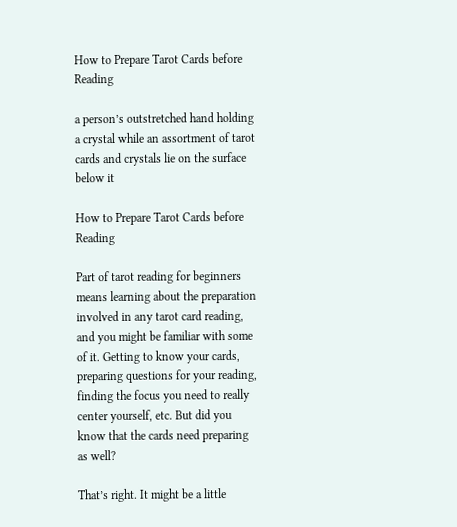How to Prepare Tarot Cards before Reading

a person’s outstretched hand holding a crystal while an assortment of tarot cards and crystals lie on the surface below it

How to Prepare Tarot Cards before Reading

Part of tarot reading for beginners means learning about the preparation involved in any tarot card reading, and you might be familiar with some of it. Getting to know your cards, preparing questions for your reading, finding the focus you need to really center yourself, etc. But did you know that the cards need preparing as well?

That’s right. It might be a little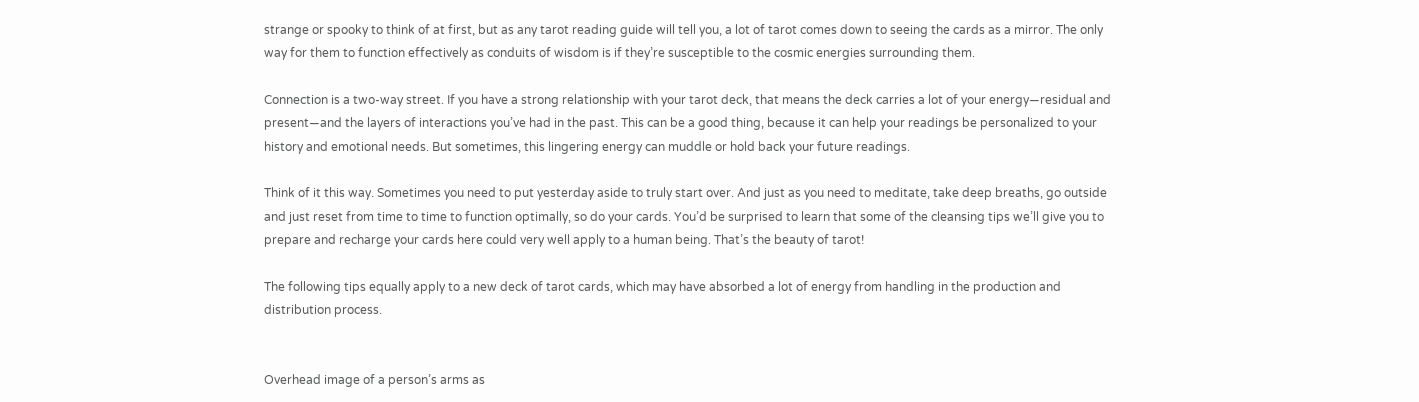strange or spooky to think of at first, but as any tarot reading guide will tell you, a lot of tarot comes down to seeing the cards as a mirror. The only way for them to function effectively as conduits of wisdom is if they’re susceptible to the cosmic energies surrounding them.

Connection is a two-way street. If you have a strong relationship with your tarot deck, that means the deck carries a lot of your energy—residual and present—and the layers of interactions you’ve had in the past. This can be a good thing, because it can help your readings be personalized to your history and emotional needs. But sometimes, this lingering energy can muddle or hold back your future readings.

Think of it this way. Sometimes you need to put yesterday aside to truly start over. And just as you need to meditate, take deep breaths, go outside and just reset from time to time to function optimally, so do your cards. You’d be surprised to learn that some of the cleansing tips we’ll give you to prepare and recharge your cards here could very well apply to a human being. That’s the beauty of tarot!

The following tips equally apply to a new deck of tarot cards, which may have absorbed a lot of energy from handling in the production and distribution process.


Overhead image of a person’s arms as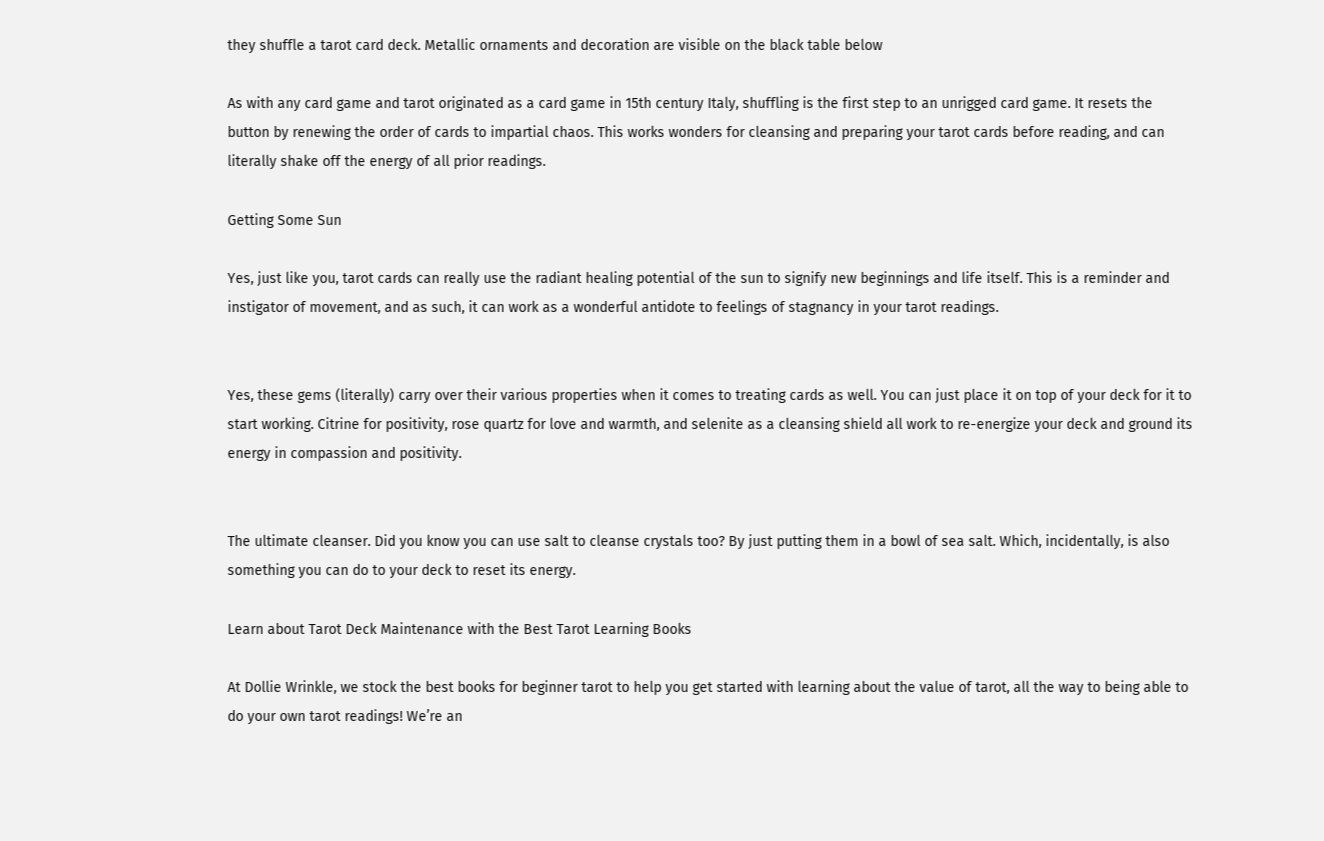they shuffle a tarot card deck. Metallic ornaments and decoration are visible on the black table below

As with any card game and tarot originated as a card game in 15th century Italy, shuffling is the first step to an unrigged card game. It resets the button by renewing the order of cards to impartial chaos. This works wonders for cleansing and preparing your tarot cards before reading, and can literally shake off the energy of all prior readings.

Getting Some Sun

Yes, just like you, tarot cards can really use the radiant healing potential of the sun to signify new beginnings and life itself. This is a reminder and instigator of movement, and as such, it can work as a wonderful antidote to feelings of stagnancy in your tarot readings.


Yes, these gems (literally) carry over their various properties when it comes to treating cards as well. You can just place it on top of your deck for it to start working. Citrine for positivity, rose quartz for love and warmth, and selenite as a cleansing shield all work to re-energize your deck and ground its energy in compassion and positivity.


The ultimate cleanser. Did you know you can use salt to cleanse crystals too? By just putting them in a bowl of sea salt. Which, incidentally, is also something you can do to your deck to reset its energy.

Learn about Tarot Deck Maintenance with the Best Tarot Learning Books

At Dollie Wrinkle, we stock the best books for beginner tarot to help you get started with learning about the value of tarot, all the way to being able to do your own tarot readings! We’re an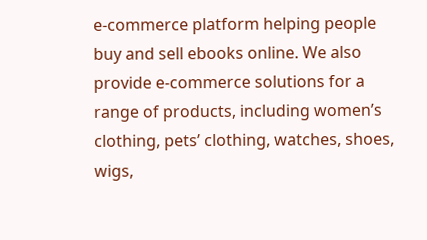e-commerce platform helping people buy and sell ebooks online. We also provide e-commerce solutions for a range of products, including women’s clothing, pets’ clothing, watches, shoes, wigs,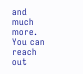and much more. You can reach out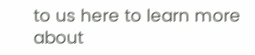to us here to learn more about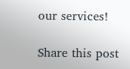our services!

Share this post